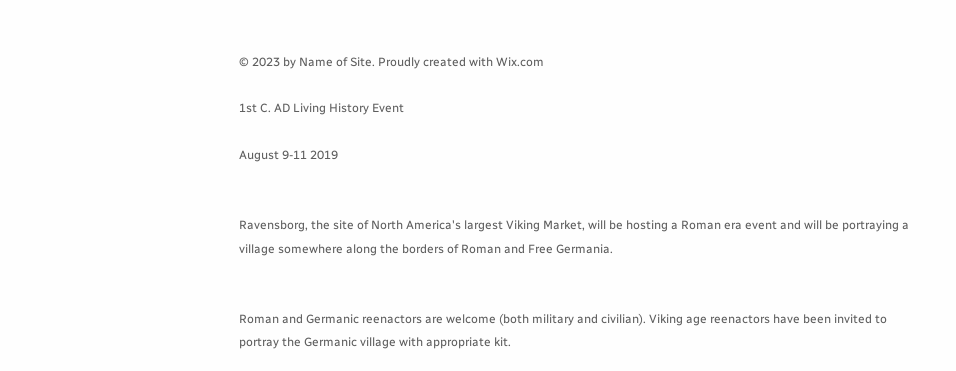© 2023 by Name of Site. Proudly created with Wix.com

1st C. AD Living History Event

August 9-11 2019


Ravensborg, the site of North America's largest Viking Market, will be hosting a Roman era event and will be portraying a village somewhere along the borders of Roman and Free Germania.


Roman and Germanic reenactors are welcome (both military and civilian). Viking age reenactors have been invited to portray the Germanic village with appropriate kit.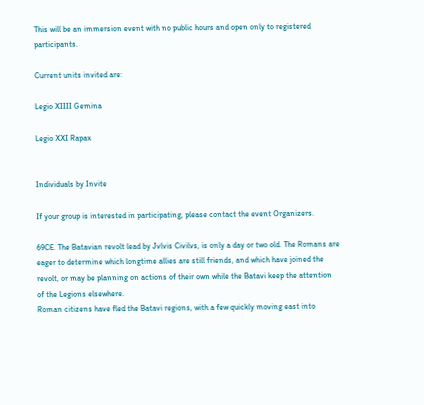This will be an immersion event with no public hours and open only to registered participants.

Current units invited are:

Legio XIIII Gemina

Legio XXI Rapax


Individuals by Invite

If your group is interested in participating, please contact the event Organizers.

69CE. The Batavian revolt lead by Jvlvis Civilvs, is only a day or two old. The Romans are eager to determine which longtime allies are still friends, and which have joined the revolt, or may be planning on actions of their own while the Batavi keep the attention of the Legions elsewhere.
Roman citizens have fled the Batavi regions, with a few quickly moving east into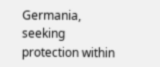Germania, seeking protection within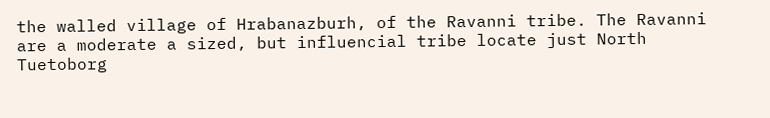the walled village of Hrabanazburh, of the Ravanni tribe. The Ravanni are a moderate a sized, but influencial tribe locate just North Tuetoborg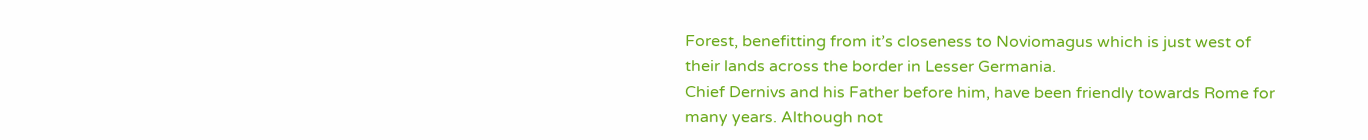Forest, benefitting from it’s closeness to Noviomagus which is just west of their lands across the border in Lesser Germania.
Chief Dernivs and his Father before him, have been friendly towards Rome for many years. Although not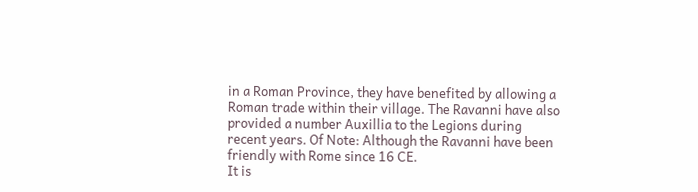in a Roman Province, they have benefited by allowing a Roman trade within their village. The Ravanni have also provided a number Auxillia to the Legions during recent years. Of Note: Although the Ravanni have been friendly with Rome since 16 CE.
It is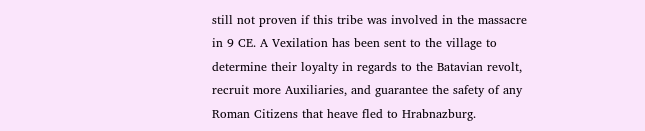still not proven if this tribe was involved in the massacre in 9 CE. A Vexilation has been sent to the village to determine their loyalty in regards to the Batavian revolt, recruit more Auxiliaries, and guarantee the safety of any Roman Citizens that heave fled to Hrabnazburg.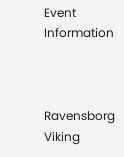Event Information



Ravensborg Viking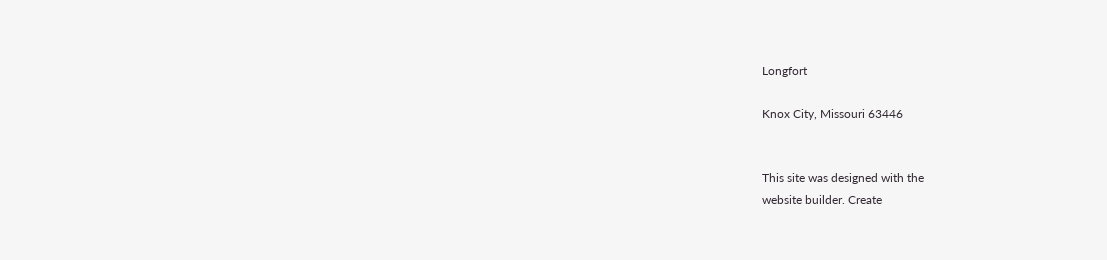Longfort

Knox City, Missouri 63446


This site was designed with the
website builder. Create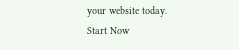your website today.
Start Now